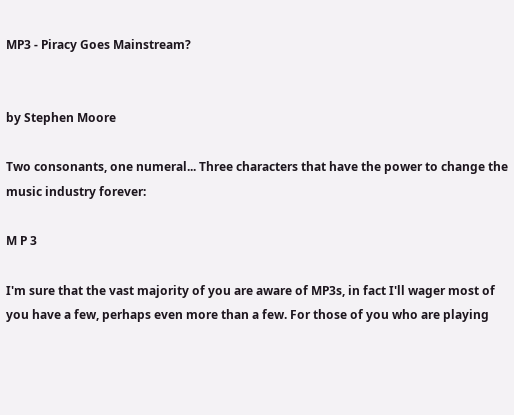MP3 - Piracy Goes Mainstream?


by Stephen Moore

Two consonants, one numeral... Three characters that have the power to change the music industry forever:

M P 3

I'm sure that the vast majority of you are aware of MP3s, in fact I'll wager most of you have a few, perhaps even more than a few. For those of you who are playing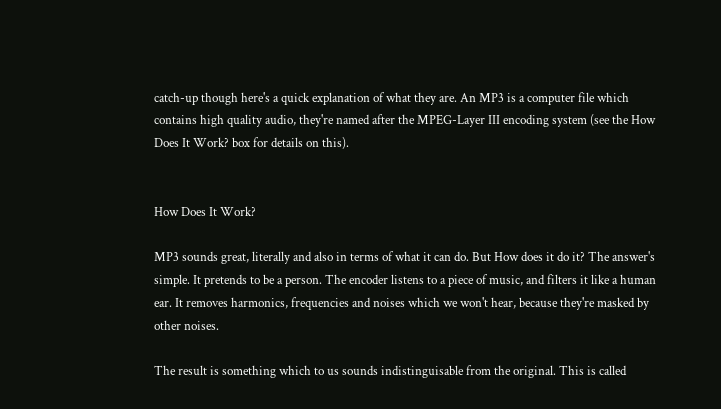catch-up though here's a quick explanation of what they are. An MP3 is a computer file which contains high quality audio, they're named after the MPEG-Layer III encoding system (see the How Does It Work? box for details on this).


How Does It Work?

MP3 sounds great, literally and also in terms of what it can do. But How does it do it? The answer's simple. It pretends to be a person. The encoder listens to a piece of music, and filters it like a human ear. It removes harmonics, frequencies and noises which we won't hear, because they're masked by other noises.

The result is something which to us sounds indistinguisable from the original. This is called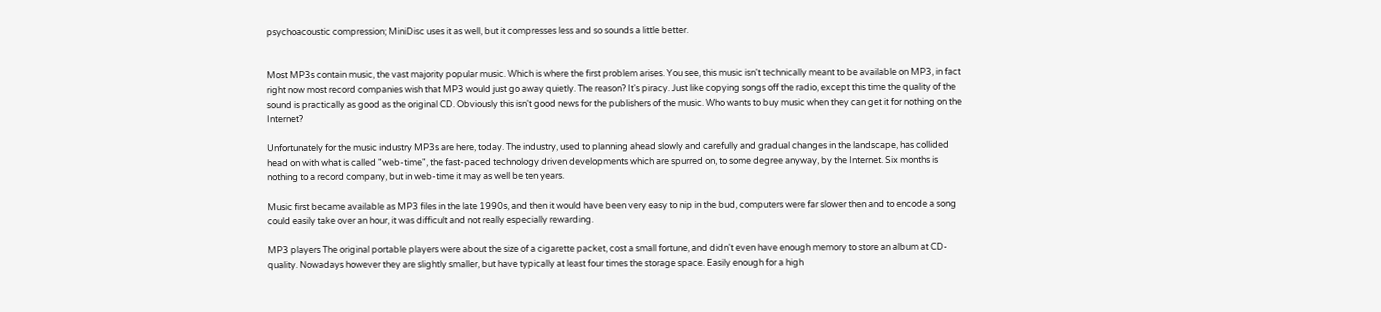psychoacoustic compression; MiniDisc uses it as well, but it compresses less and so sounds a little better.


Most MP3s contain music, the vast majority popular music. Which is where the first problem arises. You see, this music isn't technically meant to be available on MP3, in fact right now most record companies wish that MP3 would just go away quietly. The reason? It's piracy. Just like copying songs off the radio, except this time the quality of the sound is practically as good as the original CD. Obviously this isn't good news for the publishers of the music. Who wants to buy music when they can get it for nothing on the Internet?

Unfortunately for the music industry MP3s are here, today. The industry, used to planning ahead slowly and carefully and gradual changes in the landscape, has collided head on with what is called "web-time", the fast-paced technology driven developments which are spurred on, to some degree anyway, by the Internet. Six months is nothing to a record company, but in web-time it may as well be ten years.

Music first became available as MP3 files in the late 1990s, and then it would have been very easy to nip in the bud, computers were far slower then and to encode a song could easily take over an hour, it was difficult and not really especially rewarding.

MP3 players The original portable players were about the size of a cigarette packet, cost a small fortune, and didn't even have enough memory to store an album at CD-quality. Nowadays however they are slightly smaller, but have typically at least four times the storage space. Easily enough for a high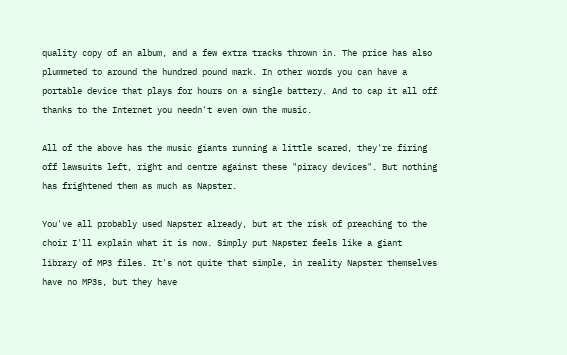quality copy of an album, and a few extra tracks thrown in. The price has also plummeted to around the hundred pound mark. In other words you can have a portable device that plays for hours on a single battery. And to cap it all off thanks to the Internet you needn't even own the music.

All of the above has the music giants running a little scared, they're firing off lawsuits left, right and centre against these "piracy devices". But nothing has frightened them as much as Napster.

You've all probably used Napster already, but at the risk of preaching to the choir I'll explain what it is now. Simply put Napster feels like a giant library of MP3 files. It's not quite that simple, in reality Napster themselves have no MP3s, but they have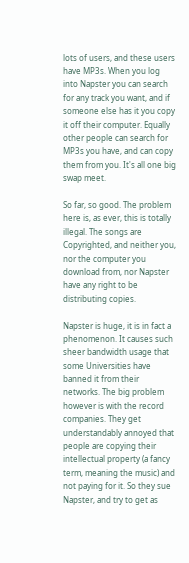lots of users, and these users have MP3s. When you log into Napster you can search for any track you want, and if someone else has it you copy it off their computer. Equally other people can search for MP3s you have, and can copy them from you. It's all one big swap meet.

So far, so good. The problem here is, as ever, this is totally illegal. The songs are Copyrighted, and neither you, nor the computer you download from, nor Napster have any right to be distributing copies.

Napster is huge, it is in fact a phenomenon. It causes such sheer bandwidth usage that some Universities have banned it from their networks. The big problem however is with the record companies. They get understandably annoyed that people are copying their intellectual property (a fancy term, meaning the music) and not paying for it. So they sue Napster, and try to get as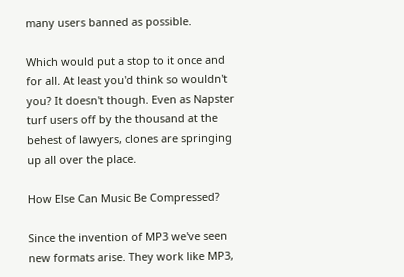many users banned as possible.

Which would put a stop to it once and for all. At least you'd think so wouldn't you? It doesn't though. Even as Napster turf users off by the thousand at the behest of lawyers, clones are springing up all over the place.

How Else Can Music Be Compressed?

Since the invention of MP3 we've seen new formats arise. They work like MP3,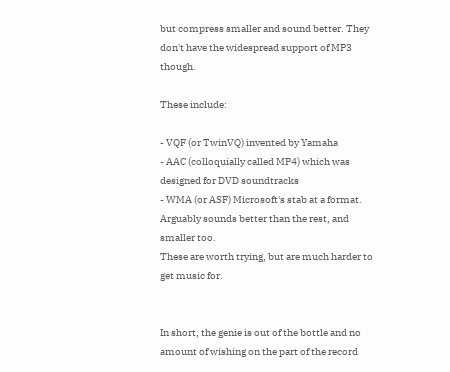but compress smaller and sound better. They don't have the widespread support of MP3 though.

These include:

- VQF (or TwinVQ) invented by Yamaha
- AAC (colloquially called MP4) which was designed for DVD soundtracks
- WMA (or ASF) Microsoft's stab at a format. Arguably sounds better than the rest, and smaller too.
These are worth trying, but are much harder to get music for.


In short, the genie is out of the bottle and no amount of wishing on the part of the record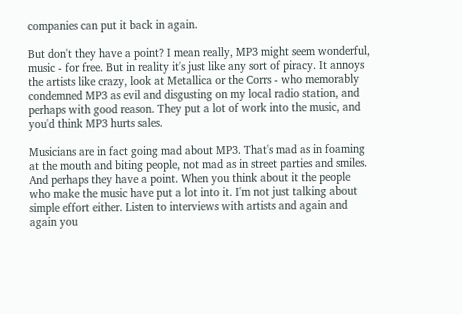companies can put it back in again.

But don't they have a point? I mean really, MP3 might seem wonderful, music - for free. But in reality it's just like any sort of piracy. It annoys the artists like crazy, look at Metallica or the Corrs - who memorably condemned MP3 as evil and disgusting on my local radio station, and perhaps with good reason. They put a lot of work into the music, and you'd think MP3 hurts sales.

Musicians are in fact going mad about MP3. That's mad as in foaming at the mouth and biting people, not mad as in street parties and smiles. And perhaps they have a point. When you think about it the people who make the music have put a lot into it. I'm not just talking about simple effort either. Listen to interviews with artists and again and again you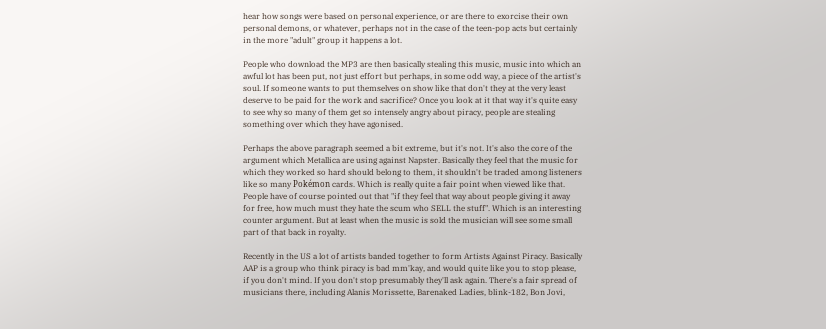hear how songs were based on personal experience, or are there to exorcise their own personal demons, or whatever, perhaps not in the case of the teen-pop acts but certainly in the more "adult" group it happens a lot.

People who download the MP3 are then basically stealing this music, music into which an awful lot has been put, not just effort but perhaps, in some odd way, a piece of the artist's soul. If someone wants to put themselves on show like that don't they at the very least deserve to be paid for the work and sacrifice? Once you look at it that way it's quite easy to see why so many of them get so intensely angry about piracy, people are stealing something over which they have agonised.

Perhaps the above paragraph seemed a bit extreme, but it's not. It's also the core of the argument which Metallica are using against Napster. Basically they feel that the music for which they worked so hard should belong to them, it shouldn't be traded among listeners like so many Pokémon cards. Which is really quite a fair point when viewed like that. People have of course pointed out that "if they feel that way about people giving it away for free, how much must they hate the scum who SELL the stuff". Which is an interesting counter argument. But at least when the music is sold the musician will see some small part of that back in royalty.

Recently in the US a lot of artists banded together to form Artists Against Piracy. Basically AAP is a group who think piracy is bad mm'kay, and would quite like you to stop please, if you don't mind. If you don't stop presumably they'll ask again. There's a fair spread of musicians there, including Alanis Morissette, Barenaked Ladies, blink-182, Bon Jovi,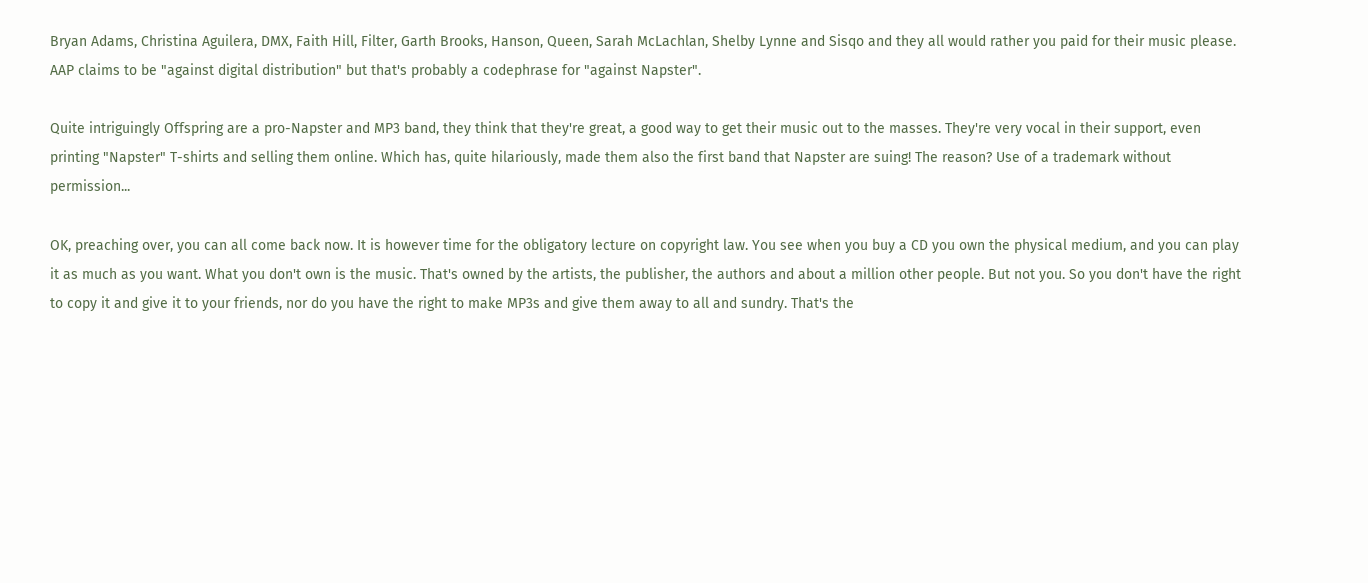Bryan Adams, Christina Aguilera, DMX, Faith Hill, Filter, Garth Brooks, Hanson, Queen, Sarah McLachlan, Shelby Lynne and Sisqo and they all would rather you paid for their music please. AAP claims to be "against digital distribution" but that's probably a codephrase for "against Napster".

Quite intriguingly Offspring are a pro-Napster and MP3 band, they think that they're great, a good way to get their music out to the masses. They're very vocal in their support, even printing "Napster" T-shirts and selling them online. Which has, quite hilariously, made them also the first band that Napster are suing! The reason? Use of a trademark without permission...

OK, preaching over, you can all come back now. It is however time for the obligatory lecture on copyright law. You see when you buy a CD you own the physical medium, and you can play it as much as you want. What you don't own is the music. That's owned by the artists, the publisher, the authors and about a million other people. But not you. So you don't have the right to copy it and give it to your friends, nor do you have the right to make MP3s and give them away to all and sundry. That's the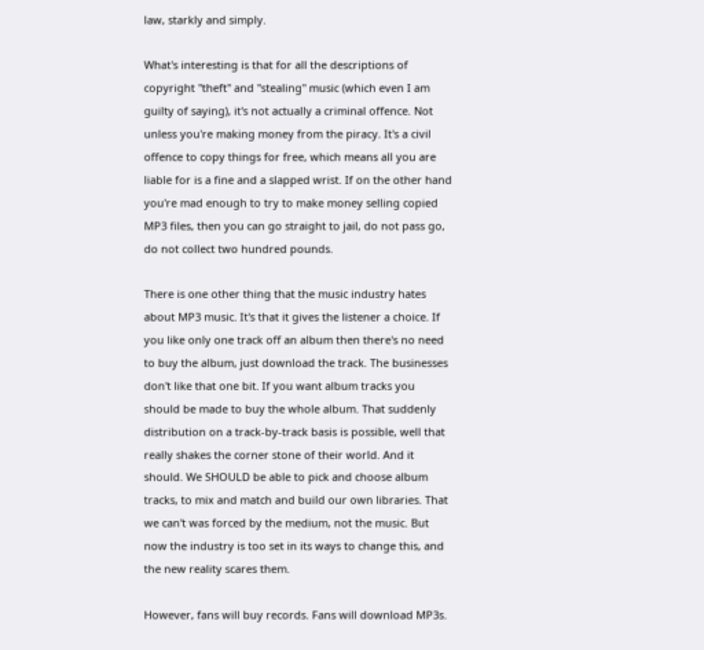law, starkly and simply.

What's interesting is that for all the descriptions of copyright "theft" and "stealing" music (which even I am guilty of saying), it's not actually a criminal offence. Not unless you're making money from the piracy. It's a civil offence to copy things for free, which means all you are liable for is a fine and a slapped wrist. If on the other hand you're mad enough to try to make money selling copied MP3 files, then you can go straight to jail, do not pass go, do not collect two hundred pounds.

There is one other thing that the music industry hates about MP3 music. It's that it gives the listener a choice. If you like only one track off an album then there's no need to buy the album, just download the track. The businesses don't like that one bit. If you want album tracks you should be made to buy the whole album. That suddenly distribution on a track-by-track basis is possible, well that really shakes the corner stone of their world. And it should. We SHOULD be able to pick and choose album tracks, to mix and match and build our own libraries. That we can't was forced by the medium, not the music. But now the industry is too set in its ways to change this, and the new reality scares them.

However, fans will buy records. Fans will download MP3s.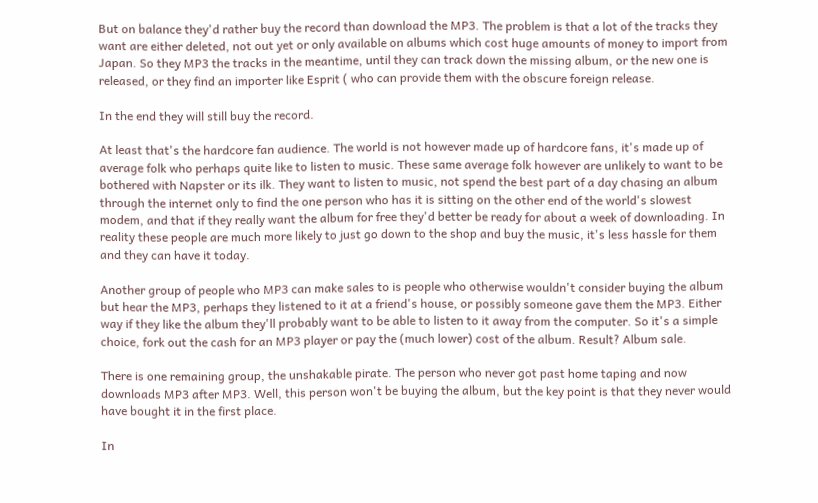But on balance they'd rather buy the record than download the MP3. The problem is that a lot of the tracks they want are either deleted, not out yet or only available on albums which cost huge amounts of money to import from Japan. So they MP3 the tracks in the meantime, until they can track down the missing album, or the new one is released, or they find an importer like Esprit ( who can provide them with the obscure foreign release.

In the end they will still buy the record.

At least that's the hardcore fan audience. The world is not however made up of hardcore fans, it's made up of average folk who perhaps quite like to listen to music. These same average folk however are unlikely to want to be bothered with Napster or its ilk. They want to listen to music, not spend the best part of a day chasing an album through the internet only to find the one person who has it is sitting on the other end of the world's slowest modem, and that if they really want the album for free they'd better be ready for about a week of downloading. In reality these people are much more likely to just go down to the shop and buy the music, it's less hassle for them and they can have it today.

Another group of people who MP3 can make sales to is people who otherwise wouldn't consider buying the album but hear the MP3, perhaps they listened to it at a friend's house, or possibly someone gave them the MP3. Either way if they like the album they'll probably want to be able to listen to it away from the computer. So it's a simple choice, fork out the cash for an MP3 player or pay the (much lower) cost of the album. Result? Album sale.

There is one remaining group, the unshakable pirate. The person who never got past home taping and now downloads MP3 after MP3. Well, this person won't be buying the album, but the key point is that they never would have bought it in the first place.

In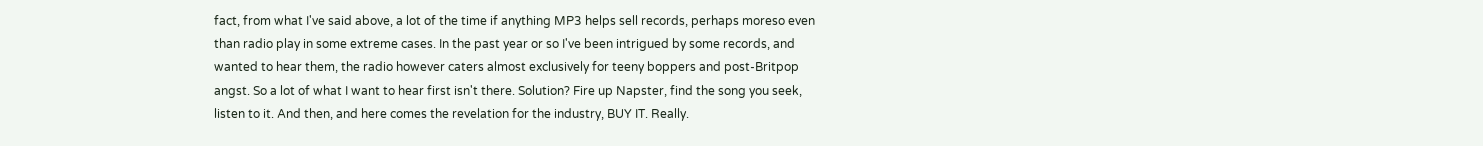fact, from what I've said above, a lot of the time if anything MP3 helps sell records, perhaps moreso even than radio play in some extreme cases. In the past year or so I've been intrigued by some records, and wanted to hear them, the radio however caters almost exclusively for teeny boppers and post-Britpop angst. So a lot of what I want to hear first isn't there. Solution? Fire up Napster, find the song you seek, listen to it. And then, and here comes the revelation for the industry, BUY IT. Really.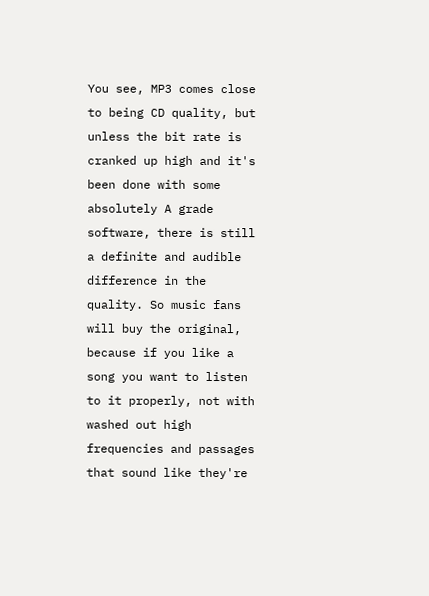You see, MP3 comes close to being CD quality, but unless the bit rate is cranked up high and it's been done with some absolutely A grade software, there is still a definite and audible difference in the quality. So music fans will buy the original, because if you like a song you want to listen to it properly, not with washed out high frequencies and passages that sound like they're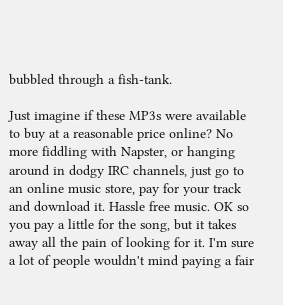bubbled through a fish-tank.

Just imagine if these MP3s were available to buy at a reasonable price online? No more fiddling with Napster, or hanging around in dodgy IRC channels, just go to an online music store, pay for your track and download it. Hassle free music. OK so you pay a little for the song, but it takes away all the pain of looking for it. I'm sure a lot of people wouldn't mind paying a fair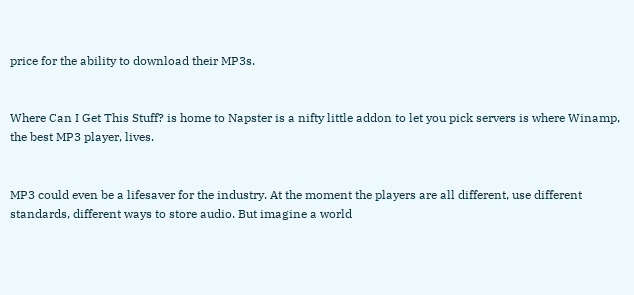price for the ability to download their MP3s.


Where Can I Get This Stuff? is home to Napster is a nifty little addon to let you pick servers is where Winamp, the best MP3 player, lives.


MP3 could even be a lifesaver for the industry. At the moment the players are all different, use different standards, different ways to store audio. But imagine a world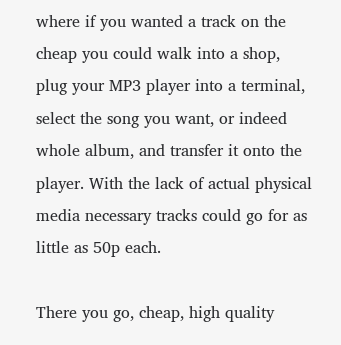where if you wanted a track on the cheap you could walk into a shop, plug your MP3 player into a terminal, select the song you want, or indeed whole album, and transfer it onto the player. With the lack of actual physical media necessary tracks could go for as little as 50p each.

There you go, cheap, high quality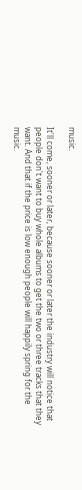music.

It'll come, sooner or later, because sooner or later the industry will notice that people don't want to buy whole albums to get the two or three tracks that they want. And that if the price is low enough people will happily spring for the music.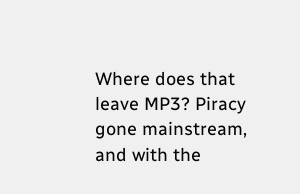Where does that leave MP3? Piracy gone mainstream, and with the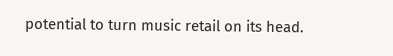potential to turn music retail on its head.